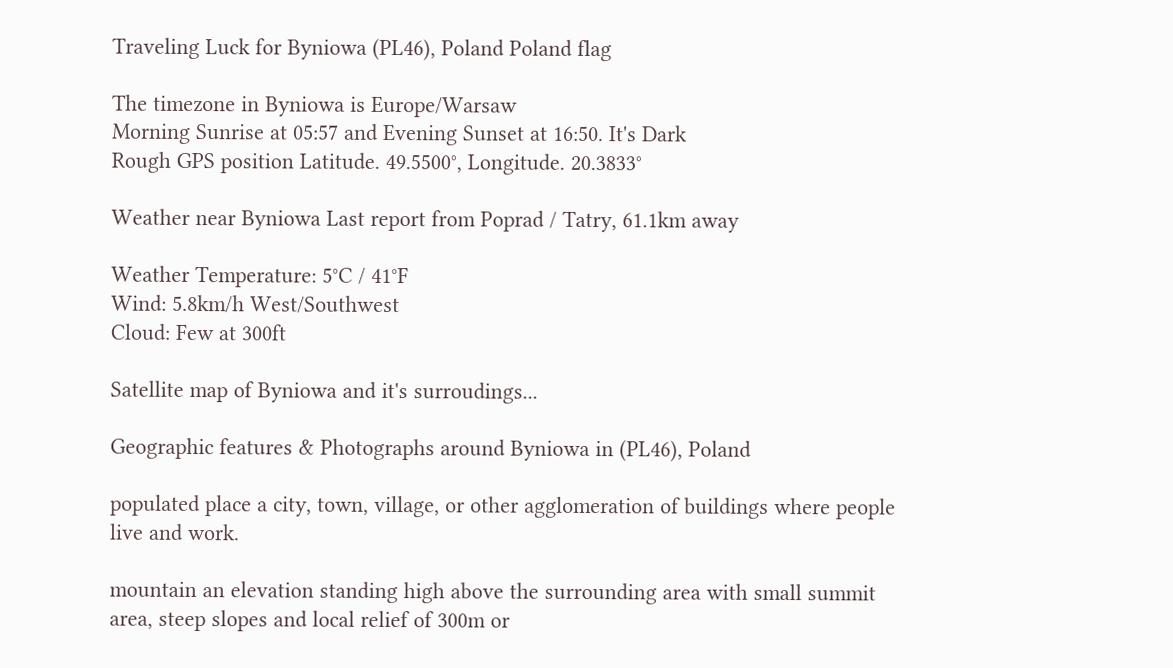Traveling Luck for Byniowa (PL46), Poland Poland flag

The timezone in Byniowa is Europe/Warsaw
Morning Sunrise at 05:57 and Evening Sunset at 16:50. It's Dark
Rough GPS position Latitude. 49.5500°, Longitude. 20.3833°

Weather near Byniowa Last report from Poprad / Tatry, 61.1km away

Weather Temperature: 5°C / 41°F
Wind: 5.8km/h West/Southwest
Cloud: Few at 300ft

Satellite map of Byniowa and it's surroudings...

Geographic features & Photographs around Byniowa in (PL46), Poland

populated place a city, town, village, or other agglomeration of buildings where people live and work.

mountain an elevation standing high above the surrounding area with small summit area, steep slopes and local relief of 300m or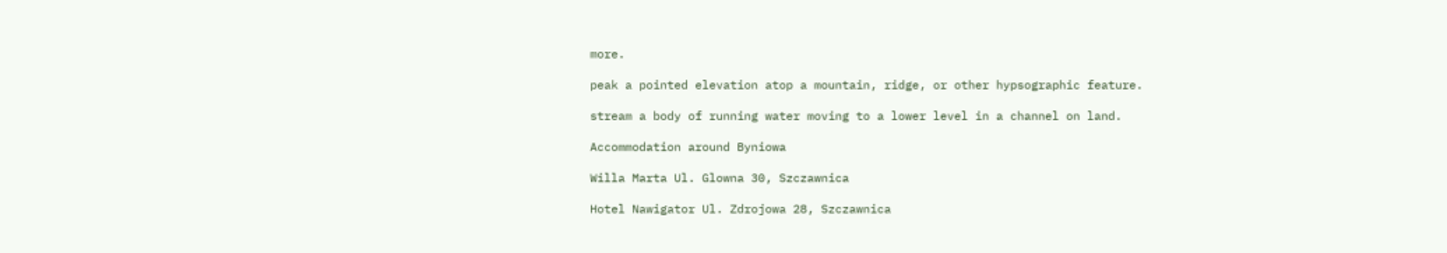more.

peak a pointed elevation atop a mountain, ridge, or other hypsographic feature.

stream a body of running water moving to a lower level in a channel on land.

Accommodation around Byniowa

Willa Marta Ul. Glowna 30, Szczawnica

Hotel Nawigator Ul. Zdrojowa 28, Szczawnica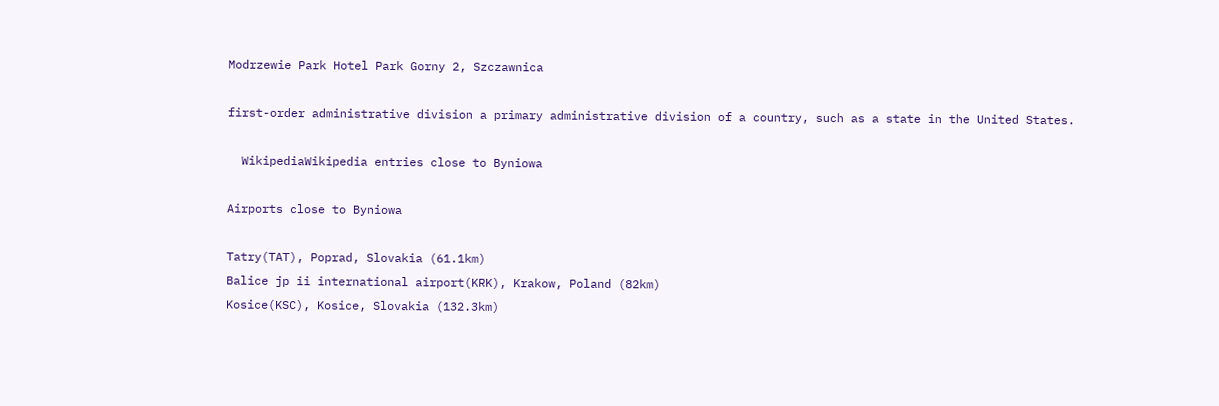Modrzewie Park Hotel Park Gorny 2, Szczawnica

first-order administrative division a primary administrative division of a country, such as a state in the United States.

  WikipediaWikipedia entries close to Byniowa

Airports close to Byniowa

Tatry(TAT), Poprad, Slovakia (61.1km)
Balice jp ii international airport(KRK), Krakow, Poland (82km)
Kosice(KSC), Kosice, Slovakia (132.3km)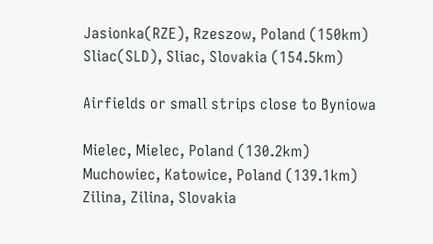Jasionka(RZE), Rzeszow, Poland (150km)
Sliac(SLD), Sliac, Slovakia (154.5km)

Airfields or small strips close to Byniowa

Mielec, Mielec, Poland (130.2km)
Muchowiec, Katowice, Poland (139.1km)
Zilina, Zilina, Slovakia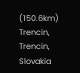(150.6km)
Trencin, Trencin, Slovakia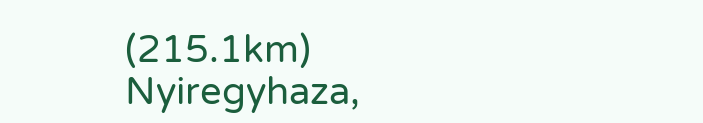(215.1km)
Nyiregyhaza,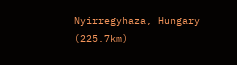Nyirregyhaza, Hungary (225.7km)